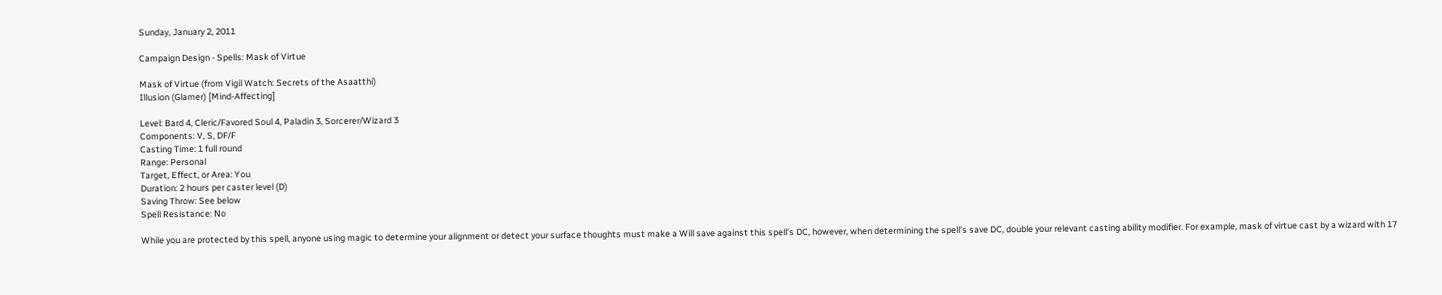Sunday, January 2, 2011

Campaign Design - Spells: Mask of Virtue

Mask of Virtue (from Vigil Watch: Secrets of the Asaatthi)
Illusion (Glamer) [Mind-Affecting]

Level: Bard 4, Cleric/Favored Soul 4, Paladin 3, Sorcerer/Wizard 3
Components: V, S, DF/F
Casting Time: 1 full round
Range: Personal
Target, Effect, or Area: You
Duration: 2 hours per caster level (D)
Saving Throw: See below
Spell Resistance: No

While you are protected by this spell, anyone using magic to determine your alignment or detect your surface thoughts must make a Will save against this spell's DC, however, when determining the spell's save DC, double your relevant casting ability modifier. For example, mask of virtue cast by a wizard with 17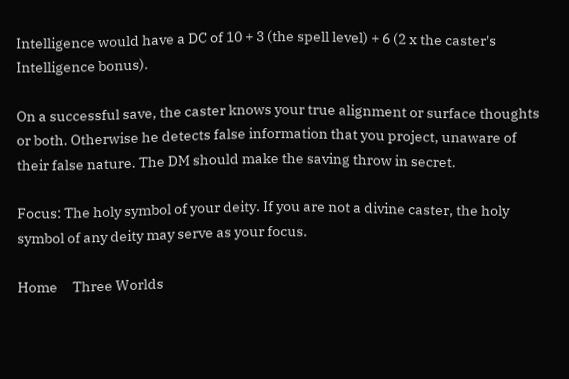Intelligence would have a DC of 10 + 3 (the spell level) + 6 (2 x the caster's Intelligence bonus).

On a successful save, the caster knows your true alignment or surface thoughts or both. Otherwise he detects false information that you project, unaware of their false nature. The DM should make the saving throw in secret.

Focus: The holy symbol of your deity. If you are not a divine caster, the holy symbol of any deity may serve as your focus.

Home     Three Worlds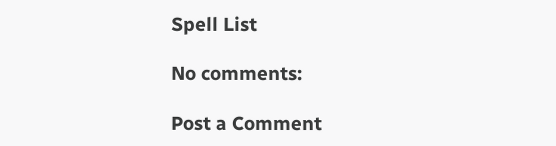Spell List

No comments:

Post a Comment